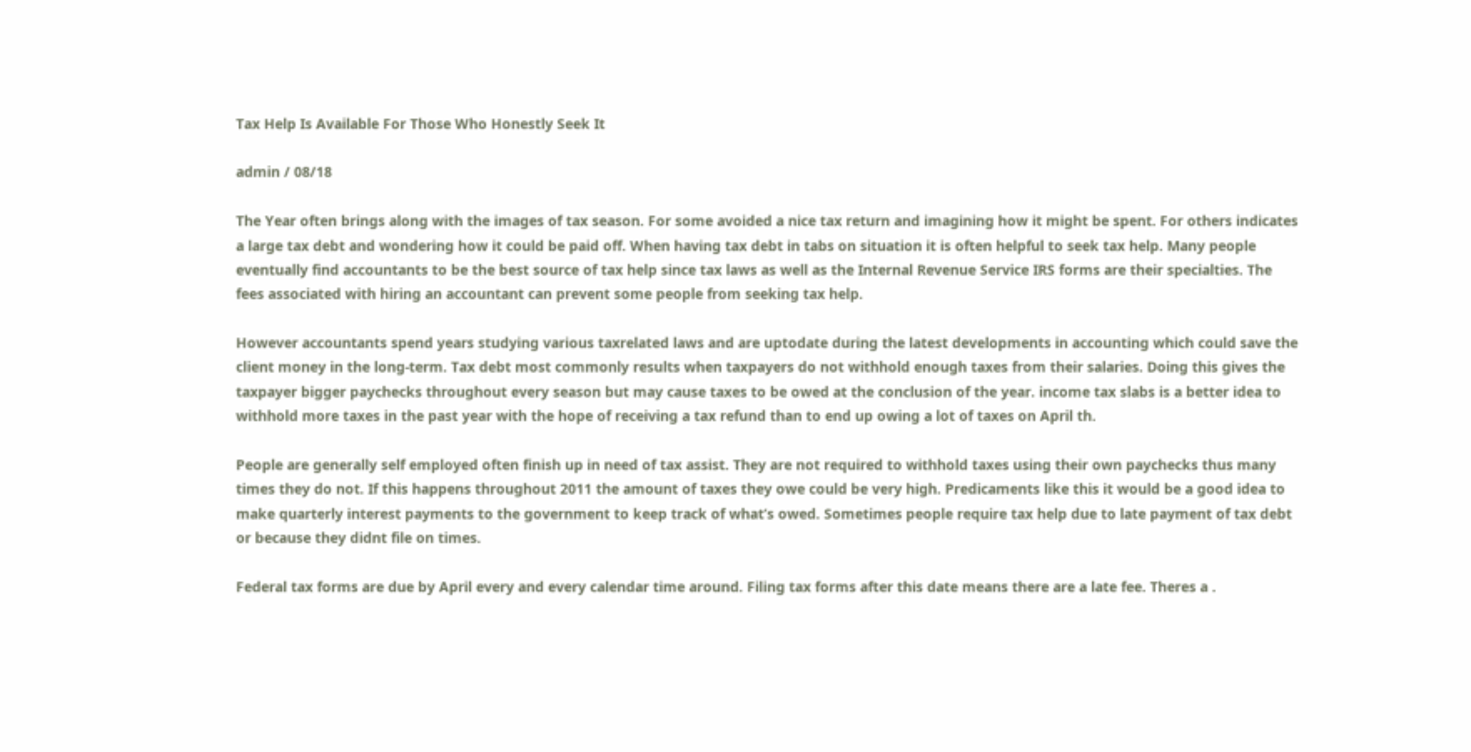Tax Help Is Available For Those Who Honestly Seek It

admin / 08/18

The Year often brings along with the images of tax season. For some avoided a nice tax return and imagining how it might be spent. For others indicates a large tax debt and wondering how it could be paid off. When having tax debt in tabs on situation it is often helpful to seek tax help. Many people eventually find accountants to be the best source of tax help since tax laws as well as the Internal Revenue Service IRS forms are their specialties. The fees associated with hiring an accountant can prevent some people from seeking tax help.

However accountants spend years studying various taxrelated laws and are uptodate during the latest developments in accounting which could save the client money in the long-term. Tax debt most commonly results when taxpayers do not withhold enough taxes from their salaries. Doing this gives the taxpayer bigger paychecks throughout every season but may cause taxes to be owed at the conclusion of the year. income tax slabs is a better idea to withhold more taxes in the past year with the hope of receiving a tax refund than to end up owing a lot of taxes on April th.

People are generally self employed often finish up in need of tax assist. They are not required to withhold taxes using their own paychecks thus many times they do not. If this happens throughout 2011 the amount of taxes they owe could be very high. Predicaments like this it would be a good idea to make quarterly interest payments to the government to keep track of what’s owed. Sometimes people require tax help due to late payment of tax debt or because they didnt file on times.

Federal tax forms are due by April every and every calendar time around. Filing tax forms after this date means there are a late fee. Theres a .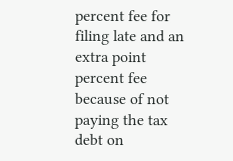percent fee for filing late and an extra point percent fee because of not paying the tax debt on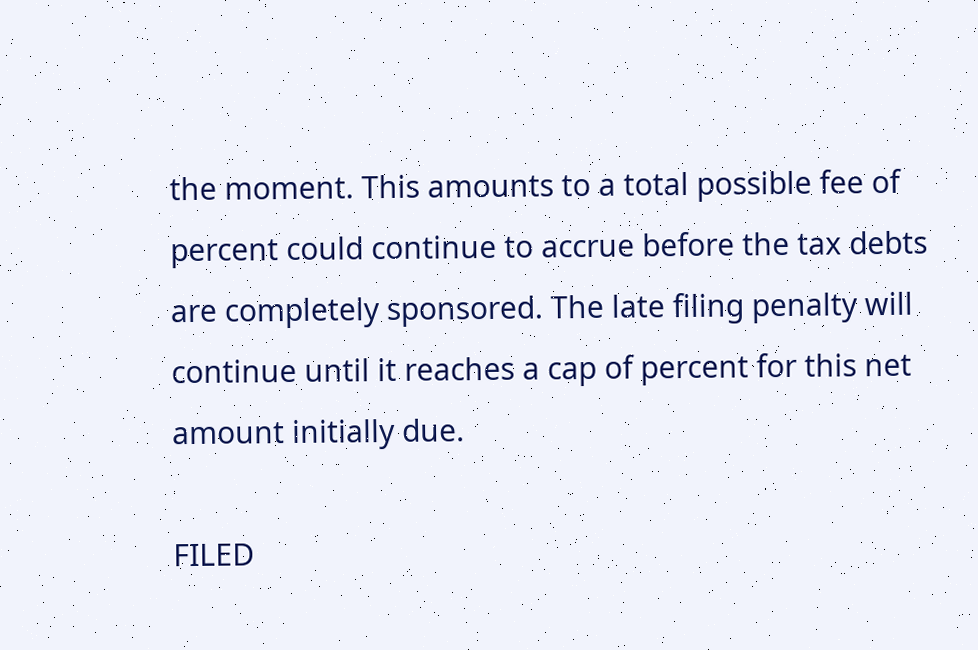the moment. This amounts to a total possible fee of percent could continue to accrue before the tax debts are completely sponsored. The late filing penalty will continue until it reaches a cap of percent for this net amount initially due.

FILED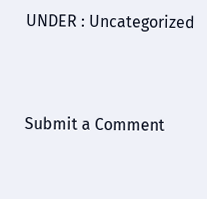UNDER : Uncategorized


Submit a Comment